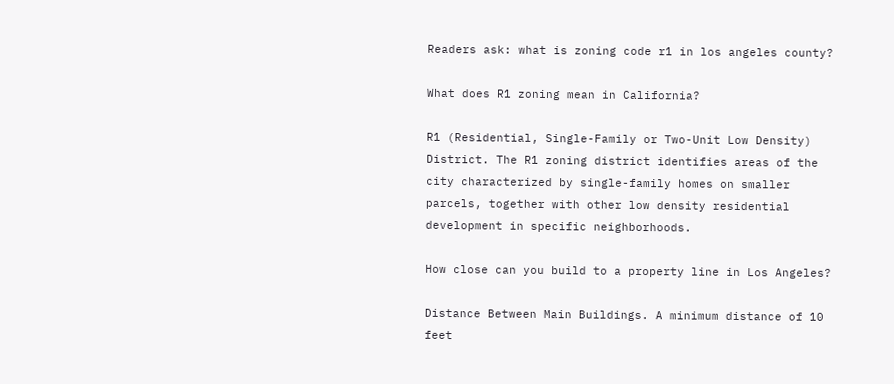Readers ask: what is zoning code r1 in los angeles county?

What does R1 zoning mean in California?

R1 (Residential, Single-Family or Two-Unit Low Density) District. The R1 zoning district identifies areas of the city characterized by single-family homes on smaller parcels, together with other low density residential development in specific neighborhoods.

How close can you build to a property line in Los Angeles?

Distance Between Main Buildings. A minimum distance of 10 feet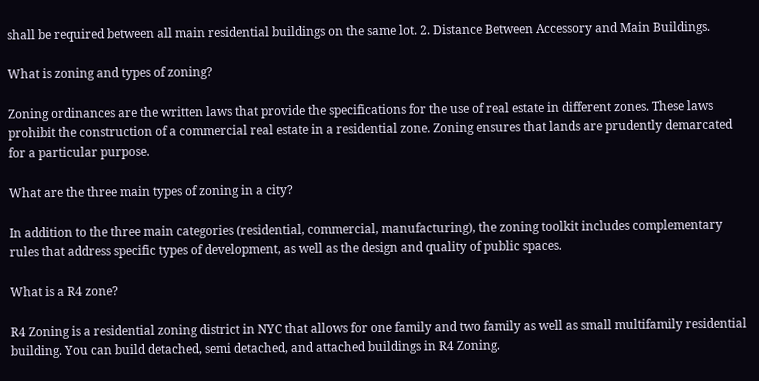shall be required between all main residential buildings on the same lot. 2. Distance Between Accessory and Main Buildings.

What is zoning and types of zoning?

Zoning ordinances are the written laws that provide the specifications for the use of real estate in different zones. These laws prohibit the construction of a commercial real estate in a residential zone. Zoning ensures that lands are prudently demarcated for a particular purpose.

What are the three main types of zoning in a city?

In addition to the three main categories (residential, commercial, manufacturing), the zoning toolkit includes complementary rules that address specific types of development, as well as the design and quality of public spaces.

What is a R4 zone?

R4 Zoning is a residential zoning district in NYC that allows for one family and two family as well as small multifamily residential building. You can build detached, semi detached, and attached buildings in R4 Zoning.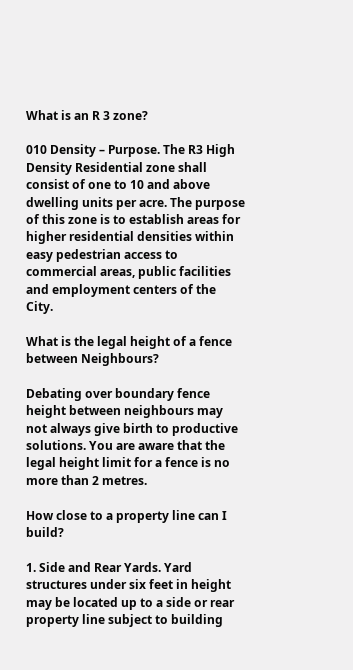What is an R 3 zone?

010 Density – Purpose. The R3 High Density Residential zone shall consist of one to 10 and above dwelling units per acre. The purpose of this zone is to establish areas for higher residential densities within easy pedestrian access to commercial areas, public facilities and employment centers of the City.

What is the legal height of a fence between Neighbours?

Debating over boundary fence height between neighbours may not always give birth to productive solutions. You are aware that the legal height limit for a fence is no more than 2 metres.

How close to a property line can I build?

1. Side and Rear Yards. Yard structures under six feet in height may be located up to a side or rear property line subject to building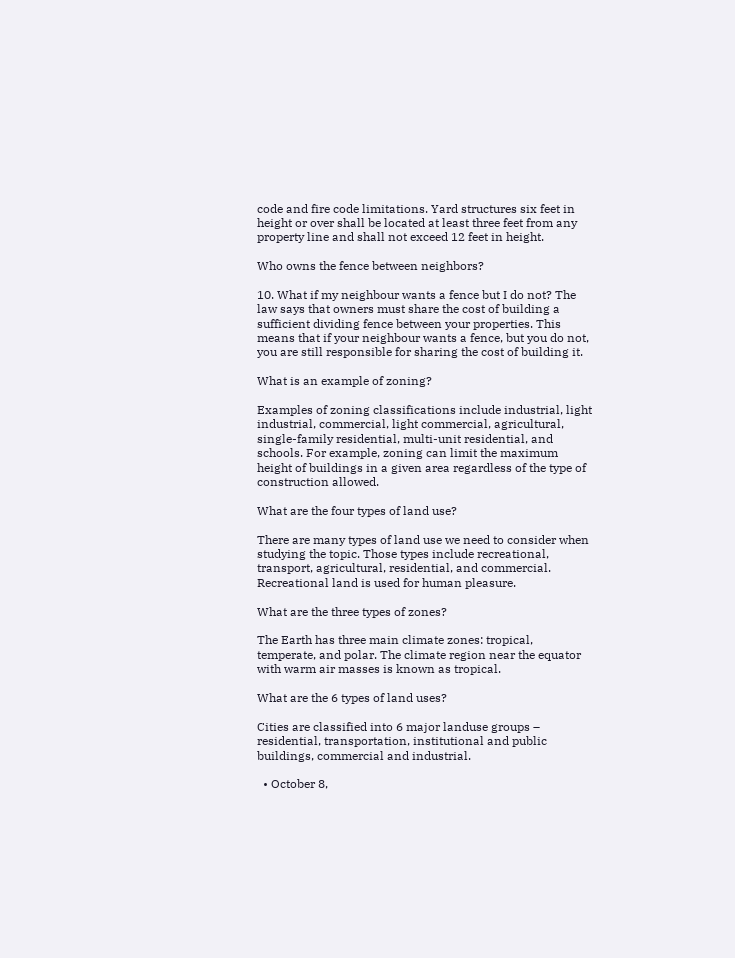code and fire code limitations. Yard structures six feet in height or over shall be located at least three feet from any property line and shall not exceed 12 feet in height.

Who owns the fence between neighbors?

10. What if my neighbour wants a fence but I do not? The law says that owners must share the cost of building a sufficient dividing fence between your properties. This means that if your neighbour wants a fence, but you do not, you are still responsible for sharing the cost of building it.

What is an example of zoning?

Examples of zoning classifications include industrial, light industrial, commercial, light commercial, agricultural, single-family residential, multi-unit residential, and schools. For example, zoning can limit the maximum height of buildings in a given area regardless of the type of construction allowed.

What are the four types of land use?

There are many types of land use we need to consider when studying the topic. Those types include recreational, transport, agricultural, residential, and commercial. Recreational land is used for human pleasure.

What are the three types of zones?

The Earth has three main climate zones: tropical, temperate, and polar. The climate region near the equator with warm air masses is known as tropical.

What are the 6 types of land uses?

Cities are classified into 6 major landuse groups – residential, transportation, institutional and public buildings, commercial and industrial.

  • October 8,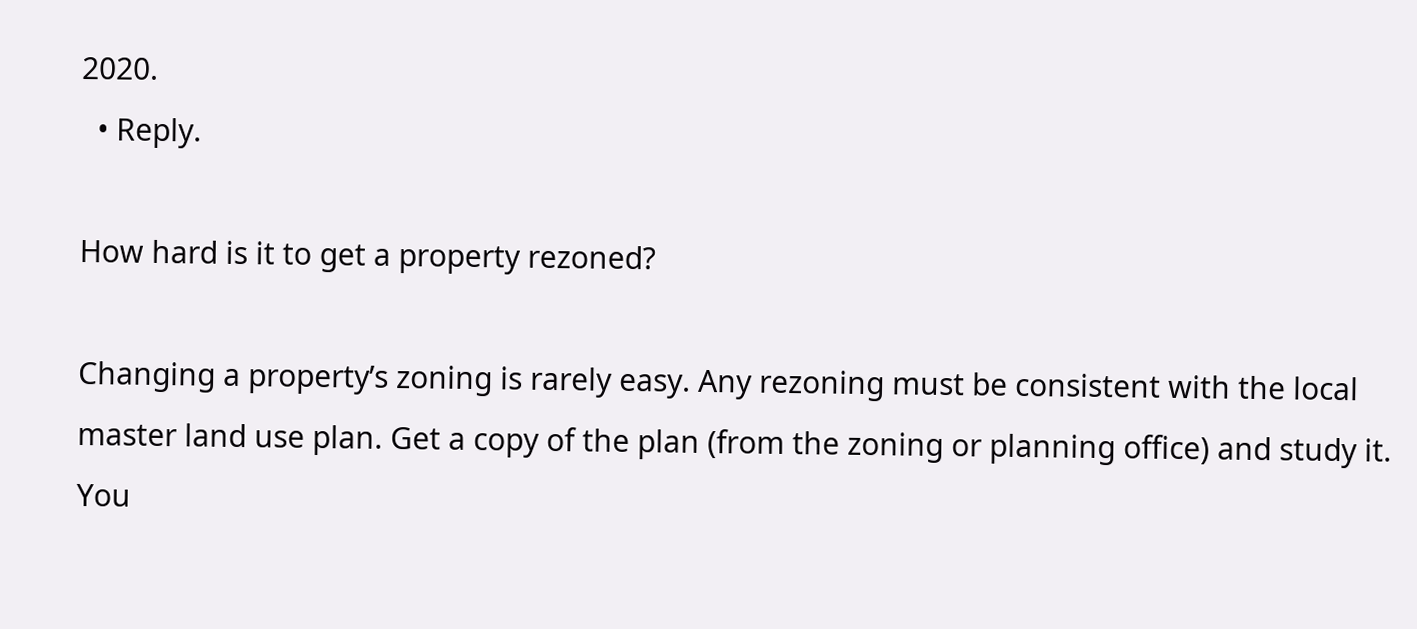2020.
  • Reply.

How hard is it to get a property rezoned?

Changing a property’s zoning is rarely easy. Any rezoning must be consistent with the local master land use plan. Get a copy of the plan (from the zoning or planning office) and study it. You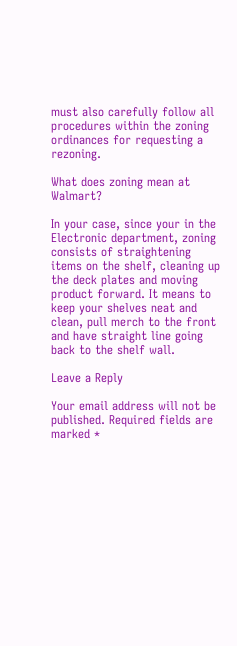must also carefully follow all procedures within the zoning ordinances for requesting a rezoning.

What does zoning mean at Walmart?

In your case, since your in the Electronic department, zoning consists of straightening items on the shelf, cleaning up the deck plates and moving product forward. It means to keep your shelves neat and clean, pull merch to the front and have straight line going back to the shelf wall.

Leave a Reply

Your email address will not be published. Required fields are marked *